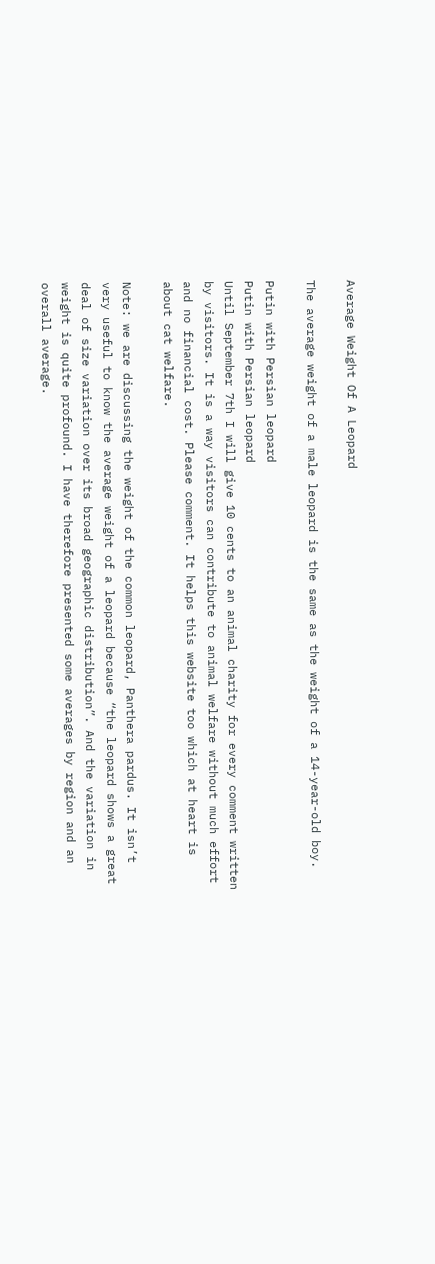Average Weight Of A Leopard

The average weight of a male leopard is the same as the weight of a 14-year-old boy.

Putin with Persian leopard
Putin with Persian leopard
Until September 7th I will give 10 cents to an animal charity for every comment written by visitors. It is a way visitors can contribute to animal welfare without much effort and no financial cost. Please comment. It helps this website too which at heart is about cat welfare.

Note: we are discussing the weight of the common leopard, Panthera pardus. It isn’t very useful to know the average weight of a leopard because “the leopard shows a great deal of size variation over its broad geographic distribution”. And the variation in weight is quite profound. I have therefore presented some averages by region and an overall average.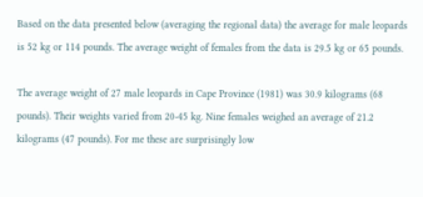Based on the data presented below (averaging the regional data) the average for male leopards is 52 kg or 114 pounds. The average weight of females from the data is 29.5 kg or 65 pounds.

The average weight of 27 male leopards in Cape Province (1981) was 30.9 kilograms (68 pounds). Their weights varied from 20-45 kg. Nine females weighed an average of 21.2 kilograms (47 pounds). For me these are surprisingly low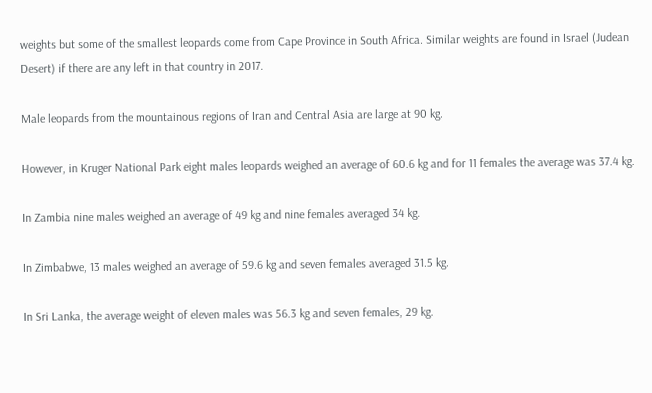weights but some of the smallest leopards come from Cape Province in South Africa. Similar weights are found in Israel (Judean Desert) if there are any left in that country in 2017.

Male leopards from the mountainous regions of Iran and Central Asia are large at 90 kg.

However, in Kruger National Park eight males leopards weighed an average of 60.6 kg and for 11 females the average was 37.4 kg.

In Zambia nine males weighed an average of 49 kg and nine females averaged 34 kg.

In Zimbabwe, 13 males weighed an average of 59.6 kg and seven females averaged 31.5 kg.

In Sri Lanka, the average weight of eleven males was 56.3 kg and seven females, 29 kg.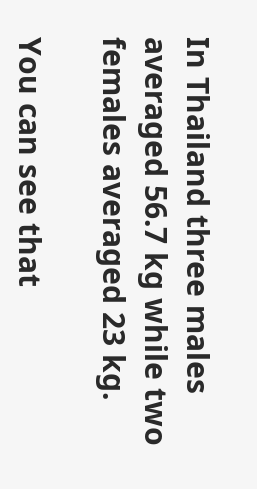In Thailand three males averaged 56.7 kg while two females averaged 23 kg.

You can see that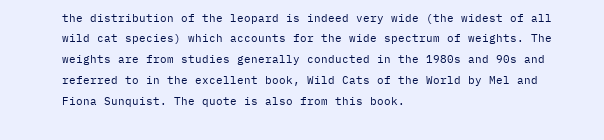the distribution of the leopard is indeed very wide (the widest of all wild cat species) which accounts for the wide spectrum of weights. The weights are from studies generally conducted in the 1980s and 90s and referred to in the excellent book, Wild Cats of the World by Mel and Fiona Sunquist. The quote is also from this book.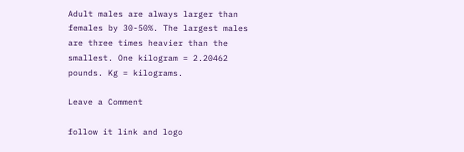Adult males are always larger than females by 30-50%. The largest males are three times heavier than the smallest. One kilogram = 2.20462 pounds. Kg = kilograms.

Leave a Comment

follow it link and logo